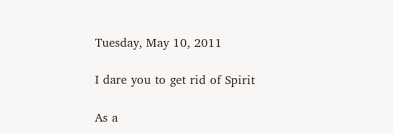Tuesday, May 10, 2011

I dare you to get rid of Spirit

As a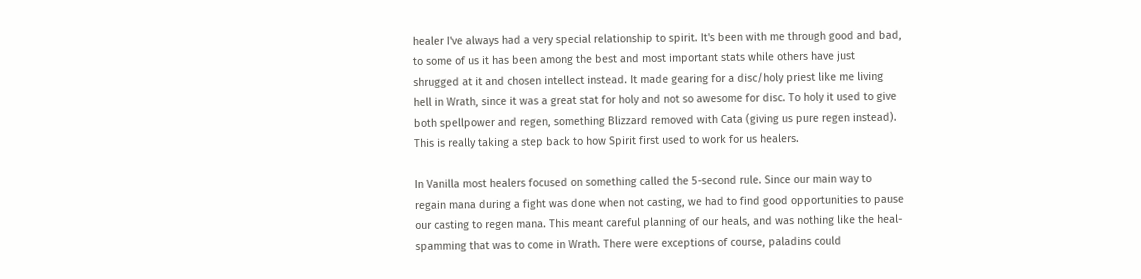healer I've always had a very special relationship to spirit. It's been with me through good and bad, to some of us it has been among the best and most important stats while others have just shrugged at it and chosen intellect instead. It made gearing for a disc/holy priest like me living hell in Wrath, since it was a great stat for holy and not so awesome for disc. To holy it used to give both spellpower and regen, something Blizzard removed with Cata (giving us pure regen instead). This is really taking a step back to how Spirit first used to work for us healers.

In Vanilla most healers focused on something called the 5-second rule. Since our main way to regain mana during a fight was done when not casting, we had to find good opportunities to pause our casting to regen mana. This meant careful planning of our heals, and was nothing like the heal-spamming that was to come in Wrath. There were exceptions of course, paladins could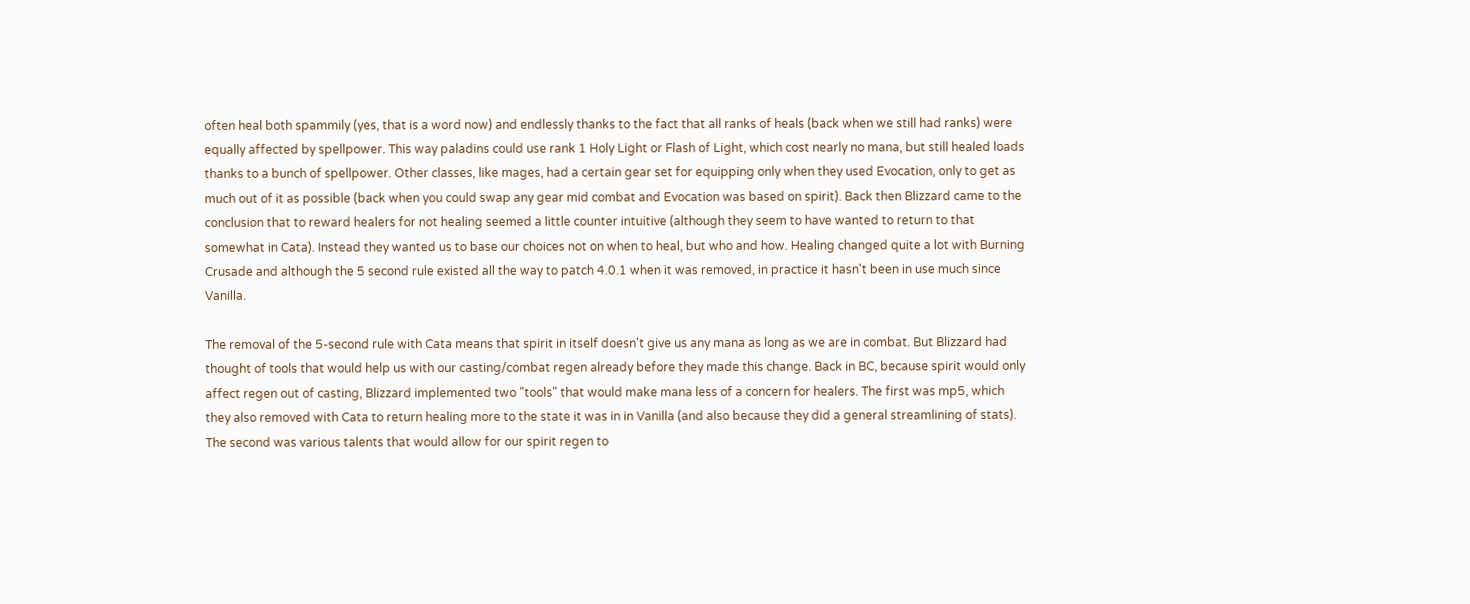often heal both spammily (yes, that is a word now) and endlessly thanks to the fact that all ranks of heals (back when we still had ranks) were equally affected by spellpower. This way paladins could use rank 1 Holy Light or Flash of Light, which cost nearly no mana, but still healed loads thanks to a bunch of spellpower. Other classes, like mages, had a certain gear set for equipping only when they used Evocation, only to get as much out of it as possible (back when you could swap any gear mid combat and Evocation was based on spirit). Back then Blizzard came to the conclusion that to reward healers for not healing seemed a little counter intuitive (although they seem to have wanted to return to that somewhat in Cata). Instead they wanted us to base our choices not on when to heal, but who and how. Healing changed quite a lot with Burning Crusade and although the 5 second rule existed all the way to patch 4.0.1 when it was removed, in practice it hasn't been in use much since Vanilla.

The removal of the 5-second rule with Cata means that spirit in itself doesn't give us any mana as long as we are in combat. But Blizzard had thought of tools that would help us with our casting/combat regen already before they made this change. Back in BC, because spirit would only affect regen out of casting, Blizzard implemented two "tools" that would make mana less of a concern for healers. The first was mp5, which they also removed with Cata to return healing more to the state it was in in Vanilla (and also because they did a general streamlining of stats). The second was various talents that would allow for our spirit regen to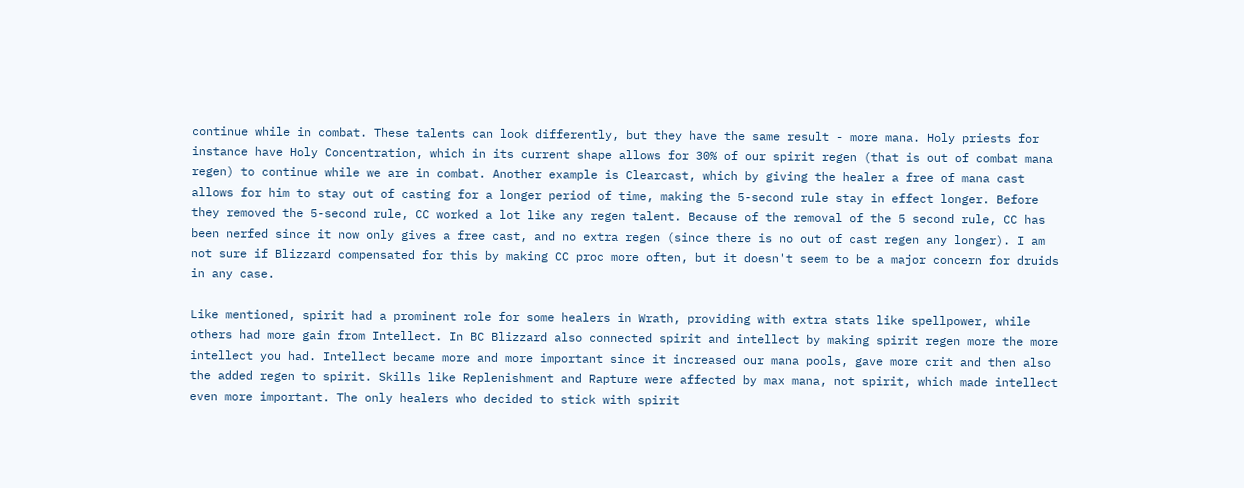continue while in combat. These talents can look differently, but they have the same result - more mana. Holy priests for instance have Holy Concentration, which in its current shape allows for 30% of our spirit regen (that is out of combat mana regen) to continue while we are in combat. Another example is Clearcast, which by giving the healer a free of mana cast allows for him to stay out of casting for a longer period of time, making the 5-second rule stay in effect longer. Before they removed the 5-second rule, CC worked a lot like any regen talent. Because of the removal of the 5 second rule, CC has been nerfed since it now only gives a free cast, and no extra regen (since there is no out of cast regen any longer). I am not sure if Blizzard compensated for this by making CC proc more often, but it doesn't seem to be a major concern for druids in any case.

Like mentioned, spirit had a prominent role for some healers in Wrath, providing with extra stats like spellpower, while others had more gain from Intellect. In BC Blizzard also connected spirit and intellect by making spirit regen more the more intellect you had. Intellect became more and more important since it increased our mana pools, gave more crit and then also the added regen to spirit. Skills like Replenishment and Rapture were affected by max mana, not spirit, which made intellect even more important. The only healers who decided to stick with spirit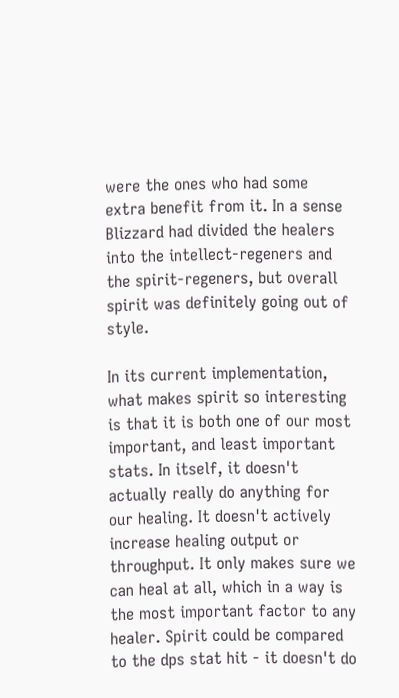were the ones who had some extra benefit from it. In a sense Blizzard had divided the healers into the intellect-regeners and the spirit-regeners, but overall spirit was definitely going out of style.

In its current implementation, what makes spirit so interesting is that it is both one of our most important, and least important stats. In itself, it doesn't actually really do anything for our healing. It doesn't actively increase healing output or throughput. It only makes sure we can heal at all, which in a way is the most important factor to any healer. Spirit could be compared to the dps stat hit - it doesn't do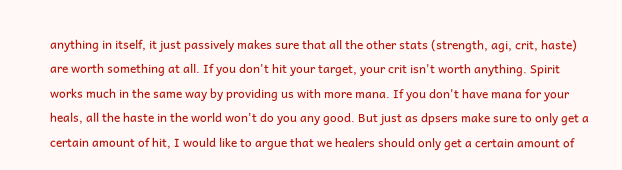anything in itself, it just passively makes sure that all the other stats (strength, agi, crit, haste) are worth something at all. If you don't hit your target, your crit isn't worth anything. Spirit works much in the same way by providing us with more mana. If you don't have mana for your heals, all the haste in the world won't do you any good. But just as dpsers make sure to only get a certain amount of hit, I would like to argue that we healers should only get a certain amount of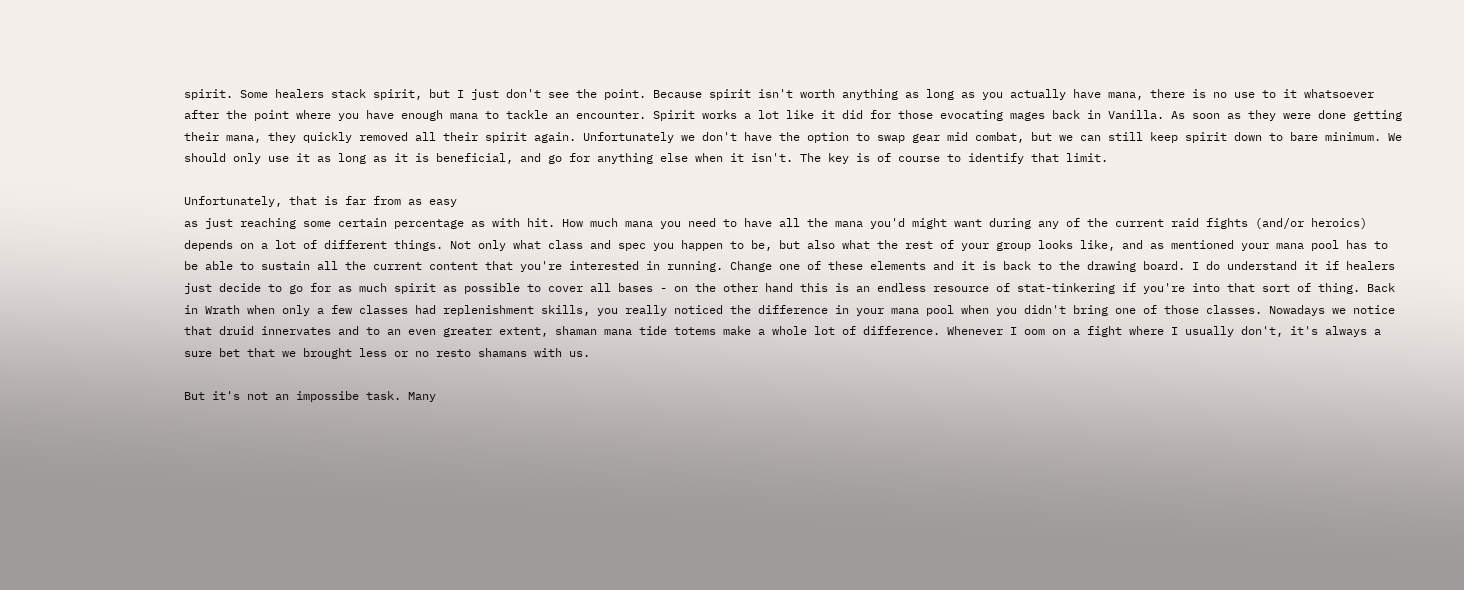spirit. Some healers stack spirit, but I just don't see the point. Because spirit isn't worth anything as long as you actually have mana, there is no use to it whatsoever after the point where you have enough mana to tackle an encounter. Spirit works a lot like it did for those evocating mages back in Vanilla. As soon as they were done getting their mana, they quickly removed all their spirit again. Unfortunately we don't have the option to swap gear mid combat, but we can still keep spirit down to bare minimum. We should only use it as long as it is beneficial, and go for anything else when it isn't. The key is of course to identify that limit.

Unfortunately, that is far from as easy
as just reaching some certain percentage as with hit. How much mana you need to have all the mana you'd might want during any of the current raid fights (and/or heroics) depends on a lot of different things. Not only what class and spec you happen to be, but also what the rest of your group looks like, and as mentioned your mana pool has to be able to sustain all the current content that you're interested in running. Change one of these elements and it is back to the drawing board. I do understand it if healers just decide to go for as much spirit as possible to cover all bases - on the other hand this is an endless resource of stat-tinkering if you're into that sort of thing. Back in Wrath when only a few classes had replenishment skills, you really noticed the difference in your mana pool when you didn't bring one of those classes. Nowadays we notice that druid innervates and to an even greater extent, shaman mana tide totems make a whole lot of difference. Whenever I oom on a fight where I usually don't, it's always a sure bet that we brought less or no resto shamans with us.

But it's not an impossibe task. Many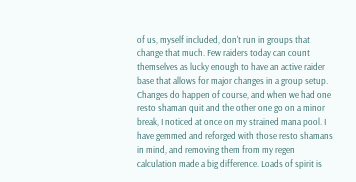of us, myself included, don't run in groups that change that much. Few raiders today can count themselves as lucky enough to have an active raider base that allows for major changes in a group setup. Changes do happen of course, and when we had one resto shaman quit and the other one go on a minor break, I noticed at once on my strained mana pool. I have gemmed and reforged with those resto shamans in mind, and removing them from my regen calculation made a big difference. Loads of spirit is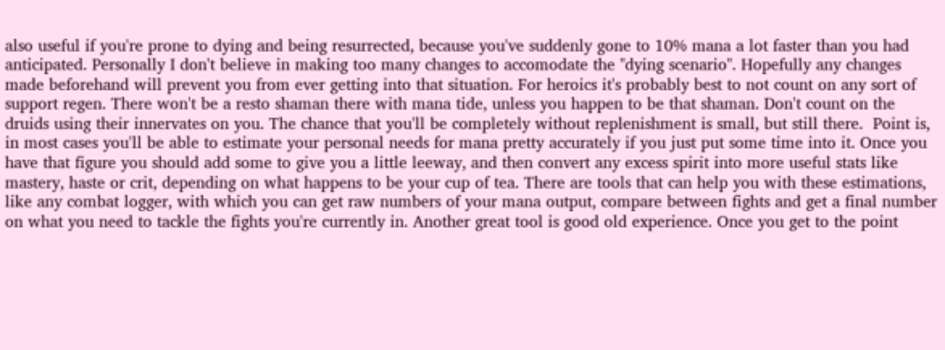also useful if you're prone to dying and being resurrected, because you've suddenly gone to 10% mana a lot faster than you had anticipated. Personally I don't believe in making too many changes to accomodate the "dying scenario". Hopefully any changes made beforehand will prevent you from ever getting into that situation. For heroics it's probably best to not count on any sort of support regen. There won't be a resto shaman there with mana tide, unless you happen to be that shaman. Don't count on the druids using their innervates on you. The chance that you'll be completely without replenishment is small, but still there.  Point is, in most cases you'll be able to estimate your personal needs for mana pretty accurately if you just put some time into it. Once you have that figure you should add some to give you a little leeway, and then convert any excess spirit into more useful stats like mastery, haste or crit, depending on what happens to be your cup of tea. There are tools that can help you with these estimations, like any combat logger, with which you can get raw numbers of your mana output, compare between fights and get a final number on what you need to tackle the fights you're currently in. Another great tool is good old experience. Once you get to the point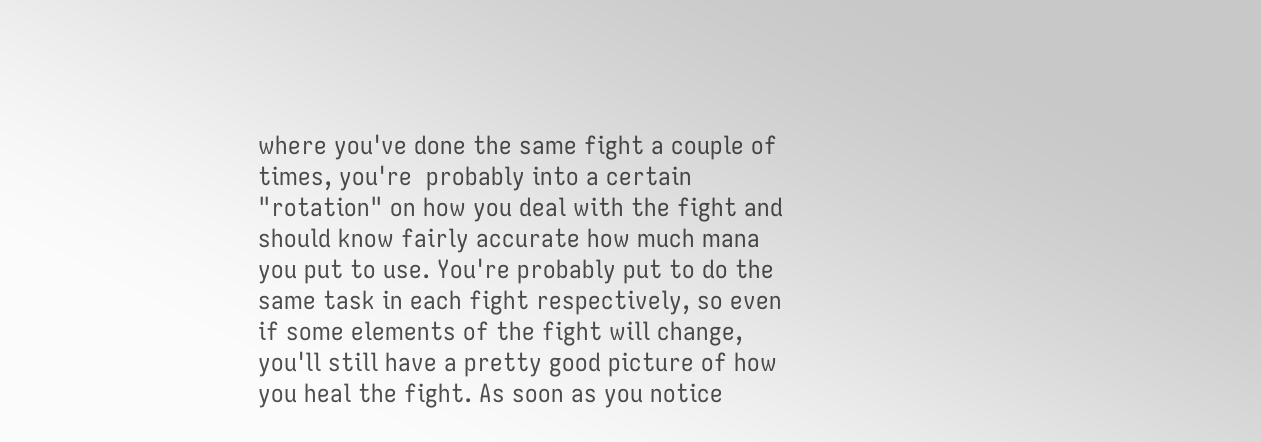where you've done the same fight a couple of times, you're  probably into a certain "rotation" on how you deal with the fight and should know fairly accurate how much mana you put to use. You're probably put to do the same task in each fight respectively, so even if some elements of the fight will change, you'll still have a pretty good picture of how you heal the fight. As soon as you notice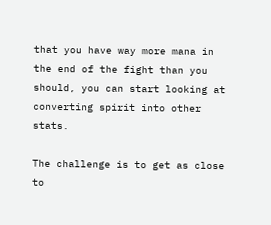that you have way more mana in the end of the fight than you should, you can start looking at converting spirit into other stats.

The challenge is to get as close to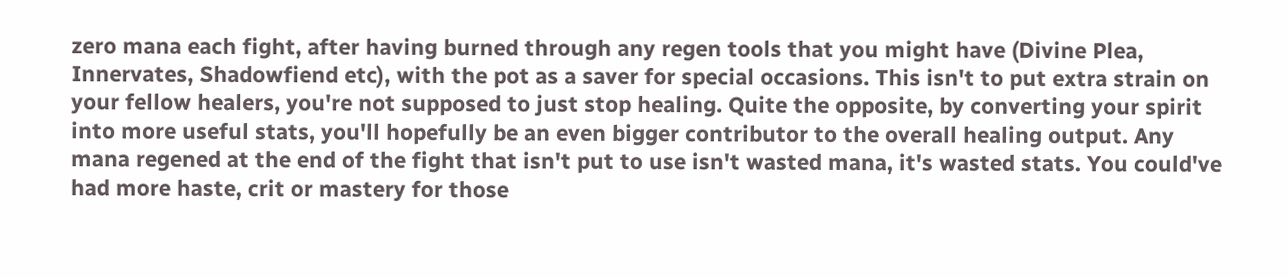zero mana each fight, after having burned through any regen tools that you might have (Divine Plea, Innervates, Shadowfiend etc), with the pot as a saver for special occasions. This isn't to put extra strain on your fellow healers, you're not supposed to just stop healing. Quite the opposite, by converting your spirit into more useful stats, you'll hopefully be an even bigger contributor to the overall healing output. Any mana regened at the end of the fight that isn't put to use isn't wasted mana, it's wasted stats. You could've had more haste, crit or mastery for those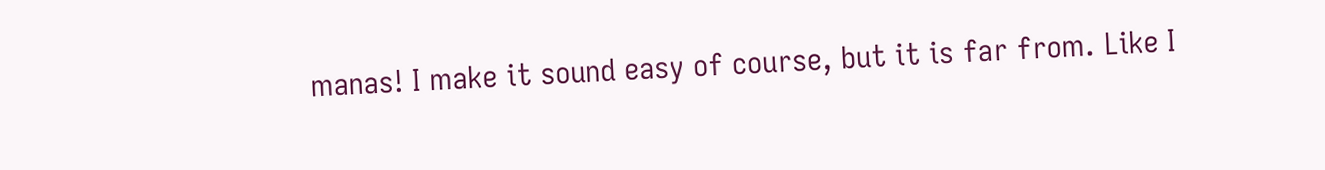manas! I make it sound easy of course, but it is far from. Like I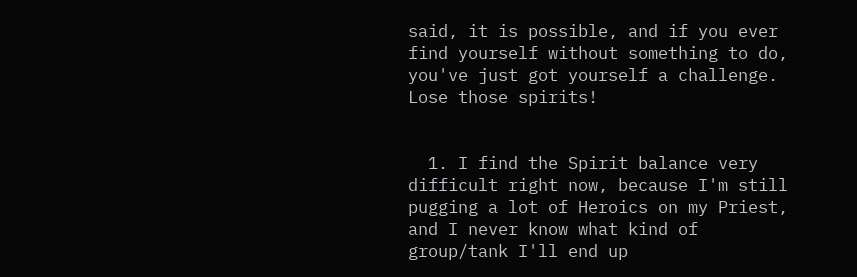said, it is possible, and if you ever find yourself without something to do, you've just got yourself a challenge. Lose those spirits!


  1. I find the Spirit balance very difficult right now, because I'm still pugging a lot of Heroics on my Priest, and I never know what kind of group/tank I'll end up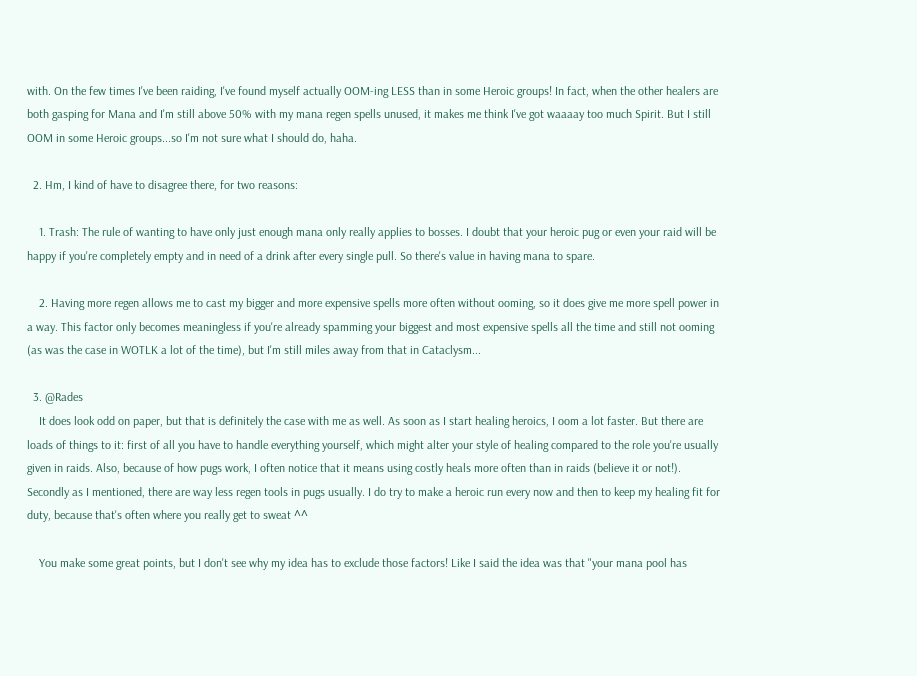with. On the few times I've been raiding, I've found myself actually OOM-ing LESS than in some Heroic groups! In fact, when the other healers are both gasping for Mana and I'm still above 50% with my mana regen spells unused, it makes me think I've got waaaay too much Spirit. But I still OOM in some Heroic groups...so I'm not sure what I should do, haha.

  2. Hm, I kind of have to disagree there, for two reasons:

    1. Trash: The rule of wanting to have only just enough mana only really applies to bosses. I doubt that your heroic pug or even your raid will be happy if you're completely empty and in need of a drink after every single pull. So there's value in having mana to spare.

    2. Having more regen allows me to cast my bigger and more expensive spells more often without ooming, so it does give me more spell power in a way. This factor only becomes meaningless if you're already spamming your biggest and most expensive spells all the time and still not ooming (as was the case in WOTLK a lot of the time), but I'm still miles away from that in Cataclysm...

  3. @Rades
    It does look odd on paper, but that is definitely the case with me as well. As soon as I start healing heroics, I oom a lot faster. But there are loads of things to it: first of all you have to handle everything yourself, which might alter your style of healing compared to the role you're usually given in raids. Also, because of how pugs work, I often notice that it means using costly heals more often than in raids (believe it or not!). Secondly as I mentioned, there are way less regen tools in pugs usually. I do try to make a heroic run every now and then to keep my healing fit for duty, because that's often where you really get to sweat ^^

    You make some great points, but I don't see why my idea has to exclude those factors! Like I said the idea was that "your mana pool has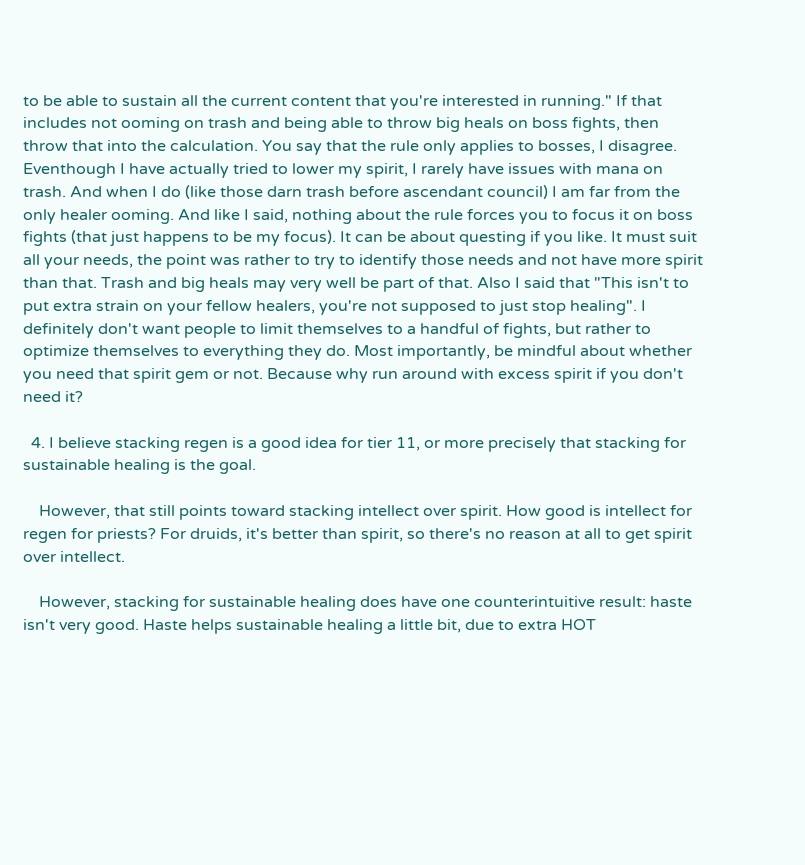to be able to sustain all the current content that you're interested in running." If that includes not ooming on trash and being able to throw big heals on boss fights, then throw that into the calculation. You say that the rule only applies to bosses, I disagree. Eventhough I have actually tried to lower my spirit, I rarely have issues with mana on trash. And when I do (like those darn trash before ascendant council) I am far from the only healer ooming. And like I said, nothing about the rule forces you to focus it on boss fights (that just happens to be my focus). It can be about questing if you like. It must suit all your needs, the point was rather to try to identify those needs and not have more spirit than that. Trash and big heals may very well be part of that. Also I said that "This isn't to put extra strain on your fellow healers, you're not supposed to just stop healing". I definitely don't want people to limit themselves to a handful of fights, but rather to optimize themselves to everything they do. Most importantly, be mindful about whether you need that spirit gem or not. Because why run around with excess spirit if you don't need it?

  4. I believe stacking regen is a good idea for tier 11, or more precisely that stacking for sustainable healing is the goal.

    However, that still points toward stacking intellect over spirit. How good is intellect for regen for priests? For druids, it's better than spirit, so there's no reason at all to get spirit over intellect.

    However, stacking for sustainable healing does have one counterintuitive result: haste isn't very good. Haste helps sustainable healing a little bit, due to extra HOT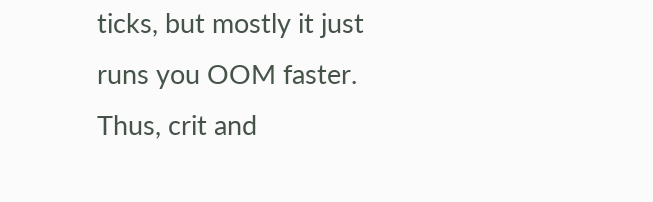ticks, but mostly it just runs you OOM faster. Thus, crit and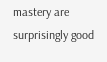mastery are surprisingly good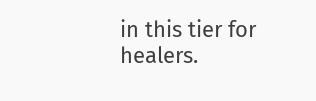in this tier for healers.